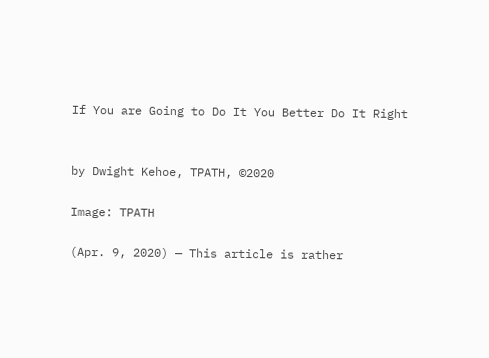If You are Going to Do It You Better Do It Right


by Dwight Kehoe, TPATH, ©2020

Image: TPATH

(Apr. 9, 2020) — This article is rather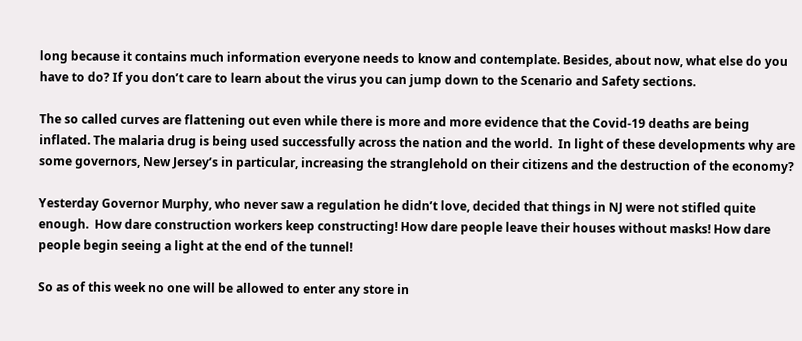long because it contains much information everyone needs to know and contemplate. Besides, about now, what else do you have to do? If you don’t care to learn about the virus you can jump down to the Scenario and Safety sections.

The so called curves are flattening out even while there is more and more evidence that the Covid-19 deaths are being inflated. The malaria drug is being used successfully across the nation and the world.  In light of these developments why are some governors, New Jersey’s in particular, increasing the stranglehold on their citizens and the destruction of the economy?

Yesterday Governor Murphy, who never saw a regulation he didn’t love, decided that things in NJ were not stifled quite enough.  How dare construction workers keep constructing! How dare people leave their houses without masks! How dare people begin seeing a light at the end of the tunnel!

So as of this week no one will be allowed to enter any store in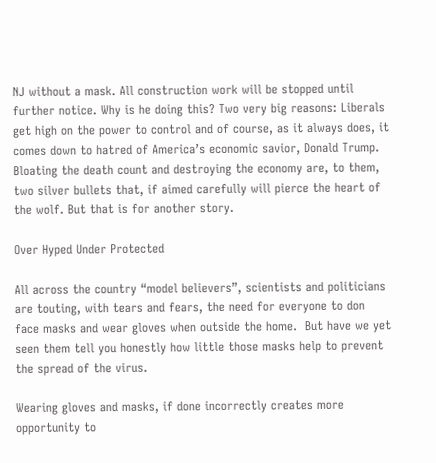NJ without a mask. All construction work will be stopped until further notice. Why is he doing this? Two very big reasons: Liberals get high on the power to control and of course, as it always does, it comes down to hatred of America’s economic savior, Donald Trump.  Bloating the death count and destroying the economy are, to them, two silver bullets that, if aimed carefully will pierce the heart of the wolf. But that is for another story.

Over Hyped Under Protected

All across the country “model believers”, scientists and politicians are touting, with tears and fears, the need for everyone to don face masks and wear gloves when outside the home.  But have we yet seen them tell you honestly how little those masks help to prevent the spread of the virus.

Wearing gloves and masks, if done incorrectly creates more opportunity to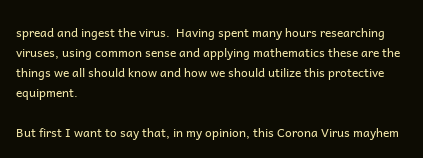spread and ingest the virus.  Having spent many hours researching viruses, using common sense and applying mathematics these are the things we all should know and how we should utilize this protective equipment.

But first I want to say that, in my opinion, this Corona Virus mayhem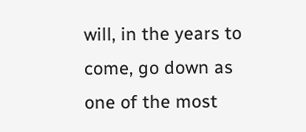will, in the years to come, go down as one of the most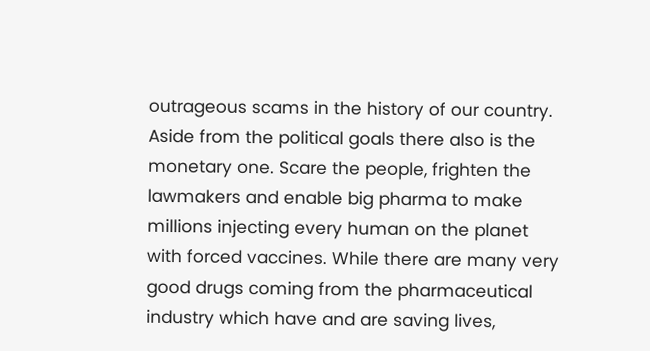outrageous scams in the history of our country.  Aside from the political goals there also is the monetary one. Scare the people, frighten the lawmakers and enable big pharma to make millions injecting every human on the planet with forced vaccines. While there are many very good drugs coming from the pharmaceutical industry which have and are saving lives,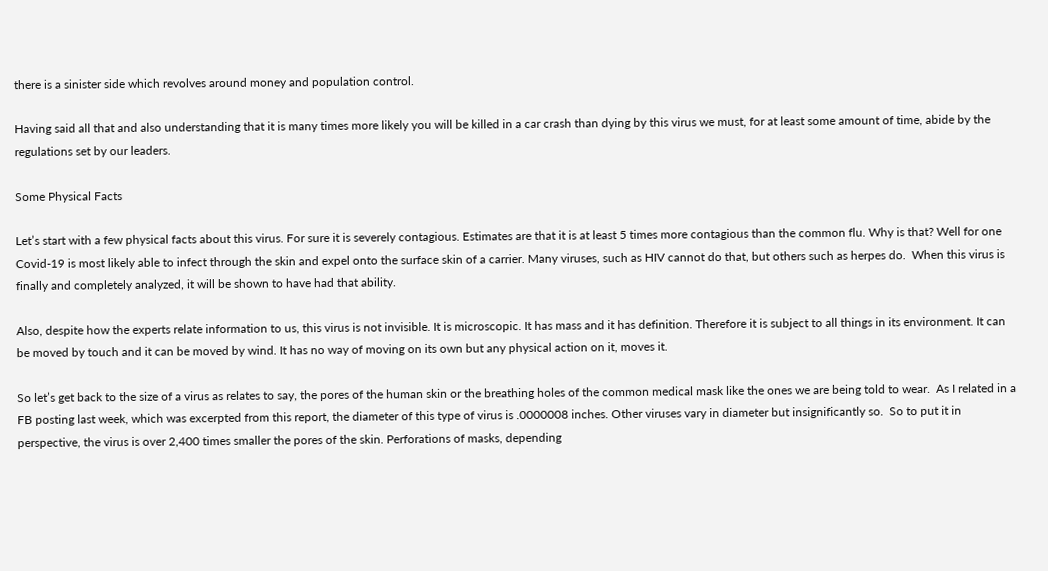there is a sinister side which revolves around money and population control.

Having said all that and also understanding that it is many times more likely you will be killed in a car crash than dying by this virus we must, for at least some amount of time, abide by the regulations set by our leaders.

Some Physical Facts

Let’s start with a few physical facts about this virus. For sure it is severely contagious. Estimates are that it is at least 5 times more contagious than the common flu. Why is that? Well for one Covid-19 is most likely able to infect through the skin and expel onto the surface skin of a carrier. Many viruses, such as HIV cannot do that, but others such as herpes do.  When this virus is finally and completely analyzed, it will be shown to have had that ability.

Also, despite how the experts relate information to us, this virus is not invisible. It is microscopic. It has mass and it has definition. Therefore it is subject to all things in its environment. It can be moved by touch and it can be moved by wind. It has no way of moving on its own but any physical action on it, moves it.

So let’s get back to the size of a virus as relates to say, the pores of the human skin or the breathing holes of the common medical mask like the ones we are being told to wear.  As I related in a FB posting last week, which was excerpted from this report, the diameter of this type of virus is .0000008 inches. Other viruses vary in diameter but insignificantly so.  So to put it in perspective, the virus is over 2,400 times smaller the pores of the skin. Perforations of masks, depending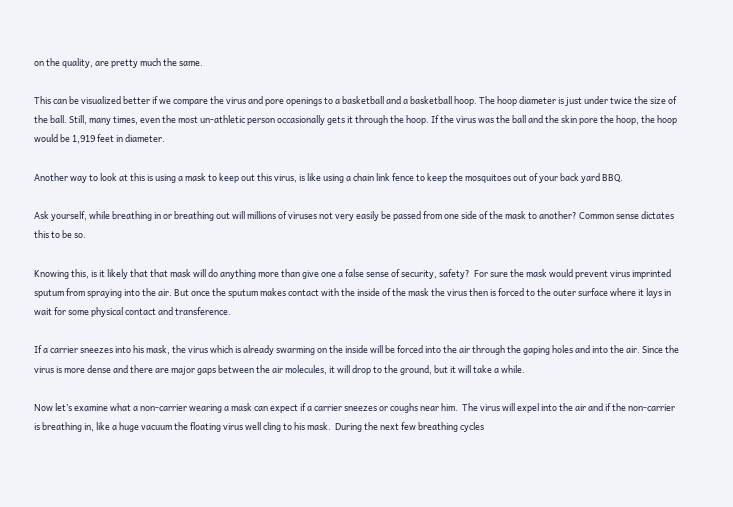on the quality, are pretty much the same.

This can be visualized better if we compare the virus and pore openings to a basketball and a basketball hoop. The hoop diameter is just under twice the size of the ball. Still, many times, even the most un-athletic person occasionally gets it through the hoop. If the virus was the ball and the skin pore the hoop, the hoop would be 1,919 feet in diameter.

Another way to look at this is using a mask to keep out this virus, is like using a chain link fence to keep the mosquitoes out of your back yard BBQ.

Ask yourself, while breathing in or breathing out will millions of viruses not very easily be passed from one side of the mask to another? Common sense dictates this to be so.

Knowing this, is it likely that that mask will do anything more than give one a false sense of security, safety?  For sure the mask would prevent virus imprinted sputum from spraying into the air. But once the sputum makes contact with the inside of the mask the virus then is forced to the outer surface where it lays in wait for some physical contact and transference.

If a carrier sneezes into his mask, the virus which is already swarming on the inside will be forced into the air through the gaping holes and into the air. Since the virus is more dense and there are major gaps between the air molecules, it will drop to the ground, but it will take a while.

Now let’s examine what a non-carrier wearing a mask can expect if a carrier sneezes or coughs near him.  The virus will expel into the air and if the non-carrier is breathing in, like a huge vacuum the floating virus well cling to his mask.  During the next few breathing cycles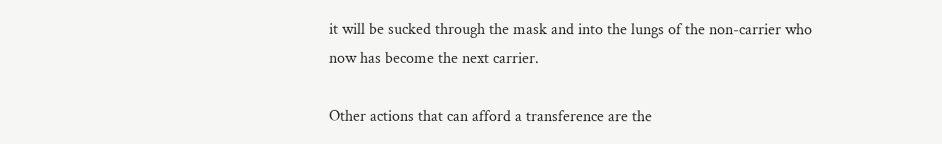it will be sucked through the mask and into the lungs of the non-carrier who now has become the next carrier.

Other actions that can afford a transference are the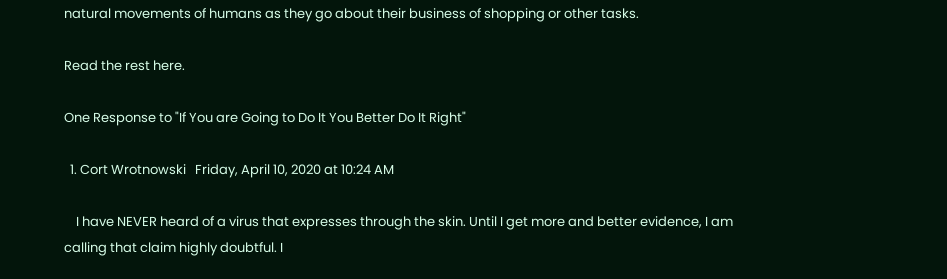natural movements of humans as they go about their business of shopping or other tasks.

Read the rest here.

One Response to "If You are Going to Do It You Better Do It Right"

  1. Cort Wrotnowski   Friday, April 10, 2020 at 10:24 AM

    I have NEVER heard of a virus that expresses through the skin. Until I get more and better evidence, I am calling that claim highly doubtful. I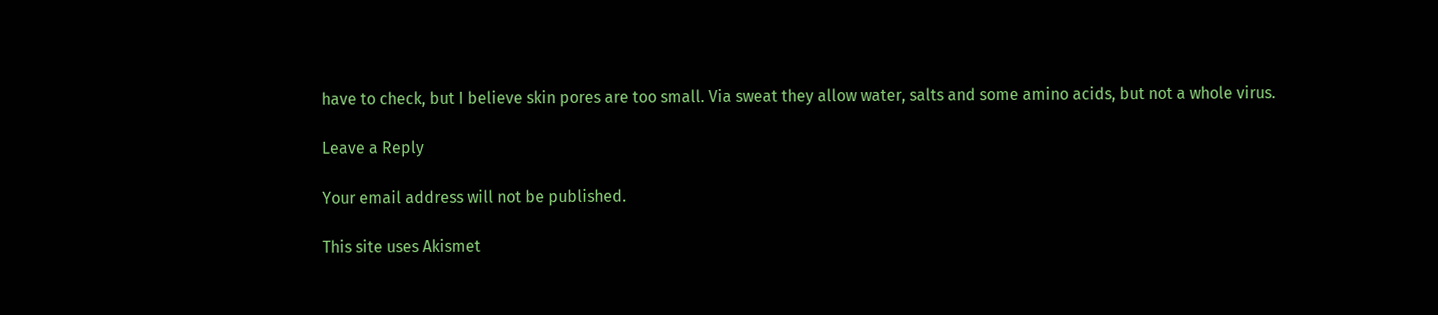have to check, but I believe skin pores are too small. Via sweat they allow water, salts and some amino acids, but not a whole virus.

Leave a Reply

Your email address will not be published.

This site uses Akismet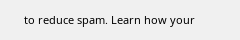to reduce spam. Learn how your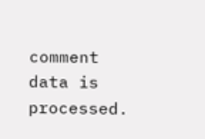comment data is processed.